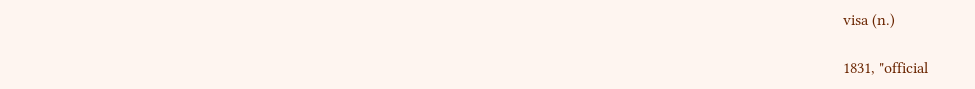visa (n.)

1831, "official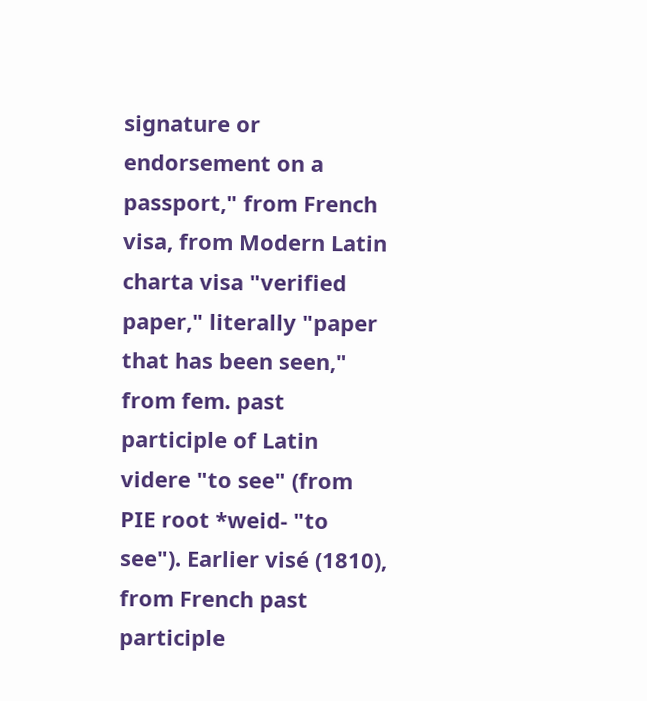signature or endorsement on a passport," from French visa, from Modern Latin charta visa "verified paper," literally "paper that has been seen," from fem. past participle of Latin videre "to see" (from PIE root *weid- "to see"). Earlier visé (1810), from French past participle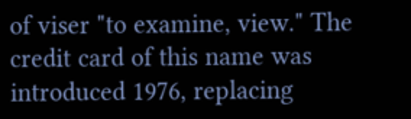of viser "to examine, view." The credit card of this name was introduced 1976, replacing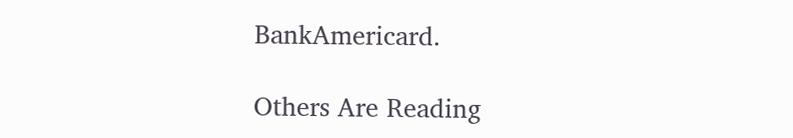BankAmericard.

Others Are Reading